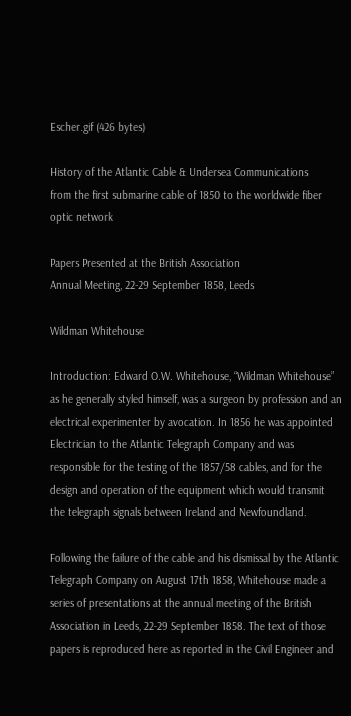Escher.gif (426 bytes)

History of the Atlantic Cable & Undersea Communications
from the first submarine cable of 1850 to the worldwide fiber optic network

Papers Presented at the British Association
Annual Meeting, 22-29 September 1858, Leeds

Wildman Whitehouse

Introduction: Edward O.W. Whitehouse, “Wildman Whitehouse” as he generally styled himself, was a surgeon by profession and an electrical experimenter by avocation. In 1856 he was appointed Electrician to the Atlantic Telegraph Company and was responsible for the testing of the 1857/58 cables, and for the design and operation of the equipment which would transmit the telegraph signals between Ireland and Newfoundland.

Following the failure of the cable and his dismissal by the Atlantic Telegraph Company on August 17th 1858, Whitehouse made a series of presentations at the annual meeting of the British Association in Leeds, 22-29 September 1858. The text of those papers is reproduced here as reported in the Civil Engineer and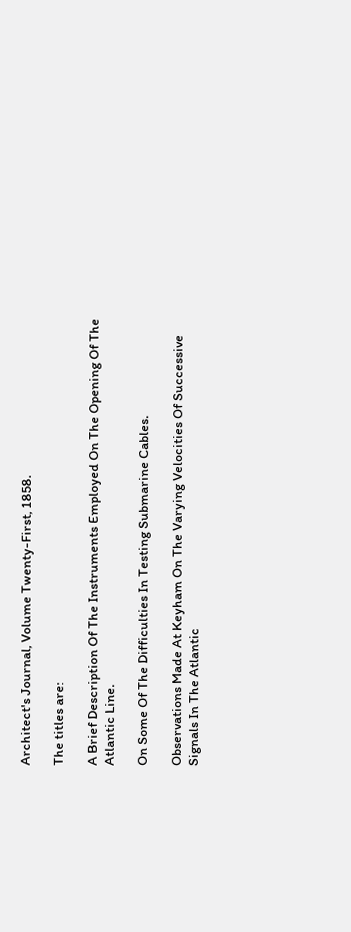Architect's Journal, Volume Twenty-First, 1858.

The titles are:

A Brief Description Of The Instruments Employed On The Opening Of The Atlantic Line.

On Some Of The Difficulties In Testing Submarine Cables.

Observations Made At Keyham On The Varying Velocities Of Successive Signals In The Atlantic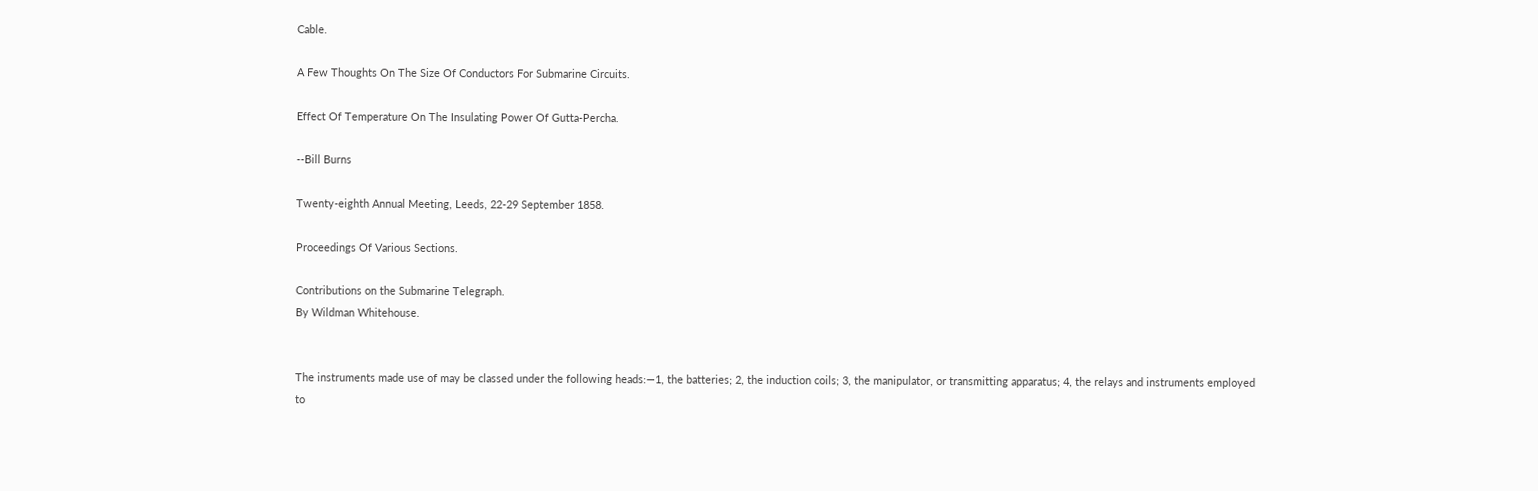Cable.

A Few Thoughts On The Size Of Conductors For Submarine Circuits.

Effect Of Temperature On The Insulating Power Of Gutta-Percha.

--Bill Burns

Twenty-eighth Annual Meeting, Leeds, 22-29 September 1858.

Proceedings Of Various Sections.

Contributions on the Submarine Telegraph.
By Wildman Whitehouse.


The instruments made use of may be classed under the following heads:—1, the batteries; 2, the induction coils; 3, the manipulator, or transmitting apparatus; 4, the relays and instruments employed to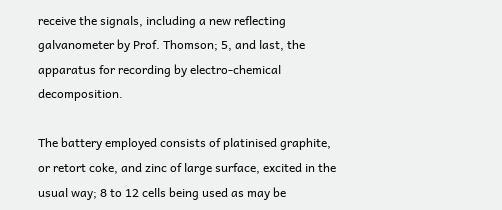receive the signals, including a new reflecting galvanometer by Prof. Thomson; 5, and last, the apparatus for recording by electro-chemical decomposition.

The battery employed consists of platinised graphite, or retort coke, and zinc of large surface, excited in the usual way; 8 to 12 cells being used as may be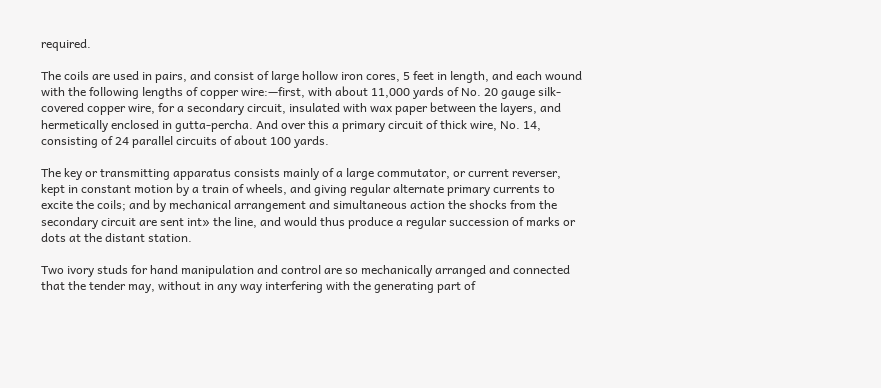required.

The coils are used in pairs, and consist of large hollow iron cores, 5 feet in length, and each wound with the following lengths of copper wire:—first, with about 11,000 yards of No. 20 gauge silk-covered copper wire, for a secondary circuit, insulated with wax paper between the layers, and hermetically enclosed in gutta-percha. And over this a primary circuit of thick wire, No. 14, consisting of 24 parallel circuits of about 100 yards.

The key or transmitting apparatus consists mainly of a large commutator, or current reverser, kept in constant motion by a train of wheels, and giving regular alternate primary currents to excite the coils; and by mechanical arrangement and simultaneous action the shocks from the secondary circuit are sent int» the line, and would thus produce a regular succession of marks or dots at the distant station.

Two ivory studs for hand manipulation and control are so mechanically arranged and connected that the tender may, without in any way interfering with the generating part of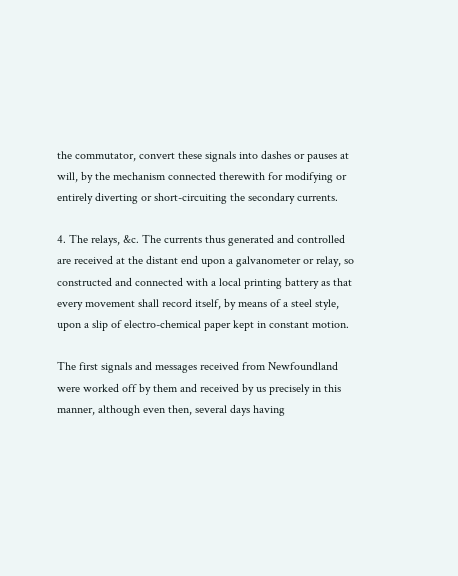the commutator, convert these signals into dashes or pauses at will, by the mechanism connected therewith for modifying or entirely diverting or short-circuiting the secondary currents.

4. The relays, &c. The currents thus generated and controlled are received at the distant end upon a galvanometer or relay, so constructed and connected with a local printing battery as that every movement shall record itself, by means of a steel style, upon a slip of electro-chemical paper kept in constant motion.

The first signals and messages received from Newfoundland were worked off by them and received by us precisely in this manner, although even then, several days having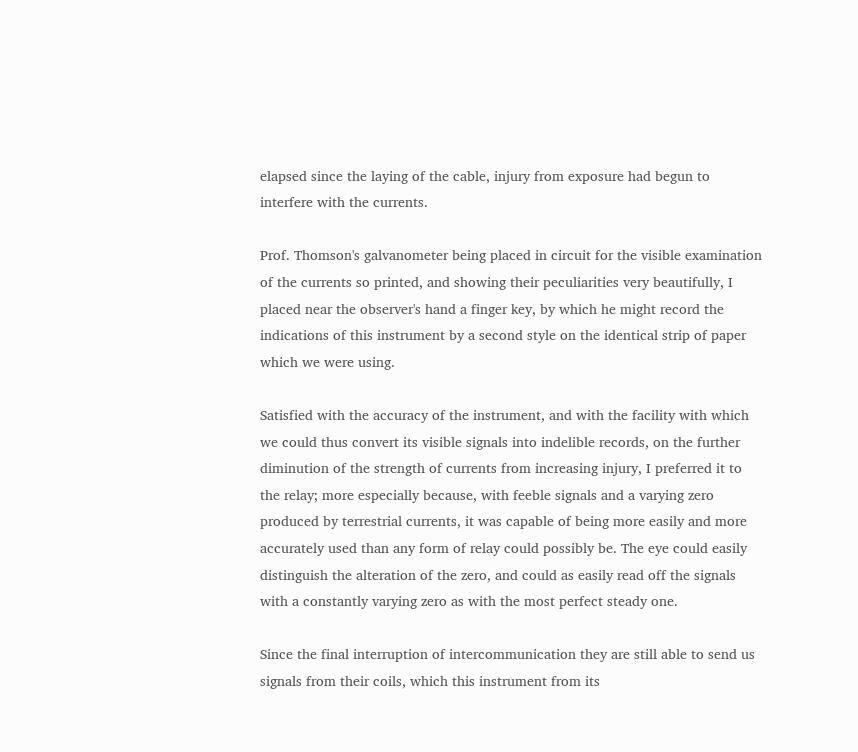elapsed since the laying of the cable, injury from exposure had begun to interfere with the currents.

Prof. Thomson's galvanometer being placed in circuit for the visible examination of the currents so printed, and showing their peculiarities very beautifully, I placed near the observer's hand a finger key, by which he might record the indications of this instrument by a second style on the identical strip of paper which we were using.

Satisfied with the accuracy of the instrument, and with the facility with which we could thus convert its visible signals into indelible records, on the further diminution of the strength of currents from increasing injury, I preferred it to the relay; more especially because, with feeble signals and a varying zero produced by terrestrial currents, it was capable of being more easily and more accurately used than any form of relay could possibly be. The eye could easily distinguish the alteration of the zero, and could as easily read off the signals with a constantly varying zero as with the most perfect steady one.

Since the final interruption of intercommunication they are still able to send us signals from their coils, which this instrument from its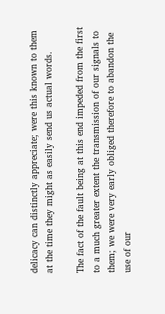delicacy can distinctly appreciate; were this known to them at the time they might as easily send us actual words.

The fact of the fault being at this end impeded from the first to a much greater extent the transmission of our signals to them; we were very early obliged therefore to abandon the use of our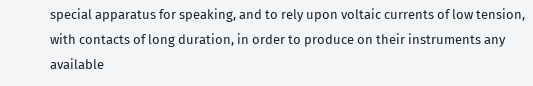special apparatus for speaking, and to rely upon voltaic currents of low tension, with contacts of long duration, in order to produce on their instruments any available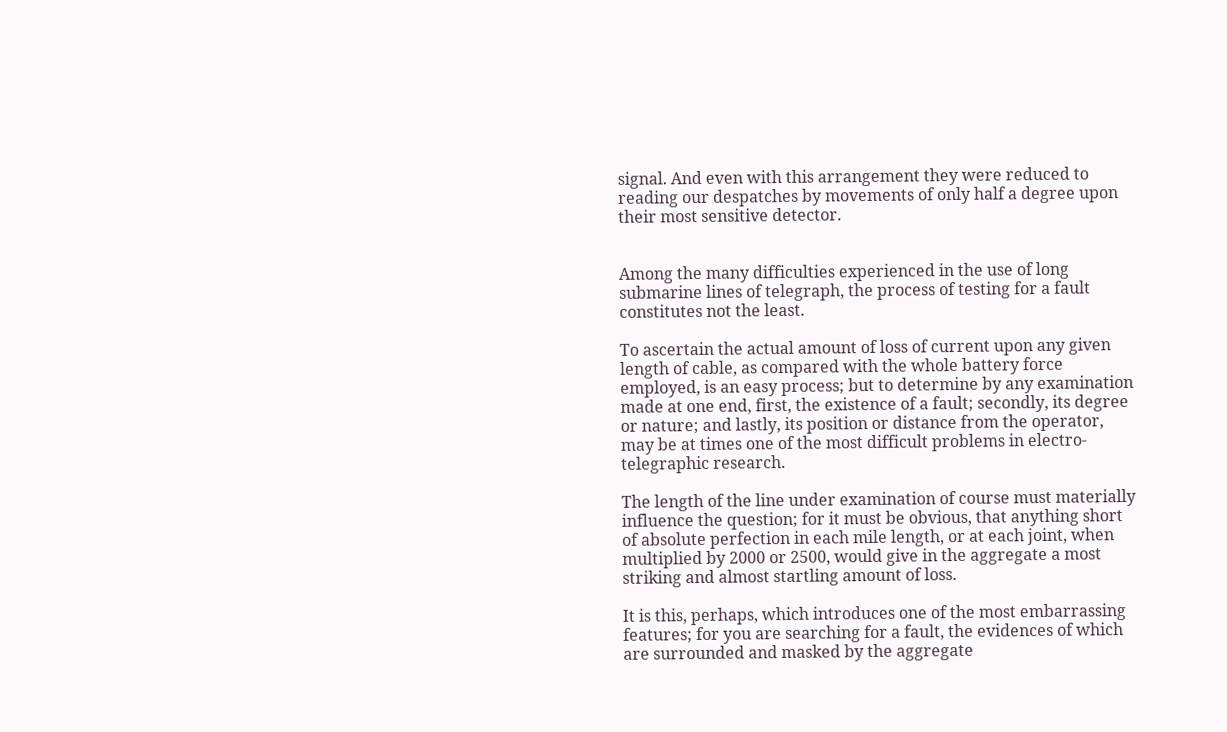signal. And even with this arrangement they were reduced to reading our despatches by movements of only half a degree upon their most sensitive detector.


Among the many difficulties experienced in the use of long submarine lines of telegraph, the process of testing for a fault constitutes not the least.

To ascertain the actual amount of loss of current upon any given length of cable, as compared with the whole battery force employed, is an easy process; but to determine by any examination made at one end, first, the existence of a fault; secondly, its degree or nature; and lastly, its position or distance from the operator, may be at times one of the most difficult problems in electro-telegraphic research.

The length of the line under examination of course must materially influence the question; for it must be obvious, that anything short of absolute perfection in each mile length, or at each joint, when multiplied by 2000 or 2500, would give in the aggregate a most striking and almost startling amount of loss.

It is this, perhaps, which introduces one of the most embarrassing features; for you are searching for a fault, the evidences of which are surrounded and masked by the aggregate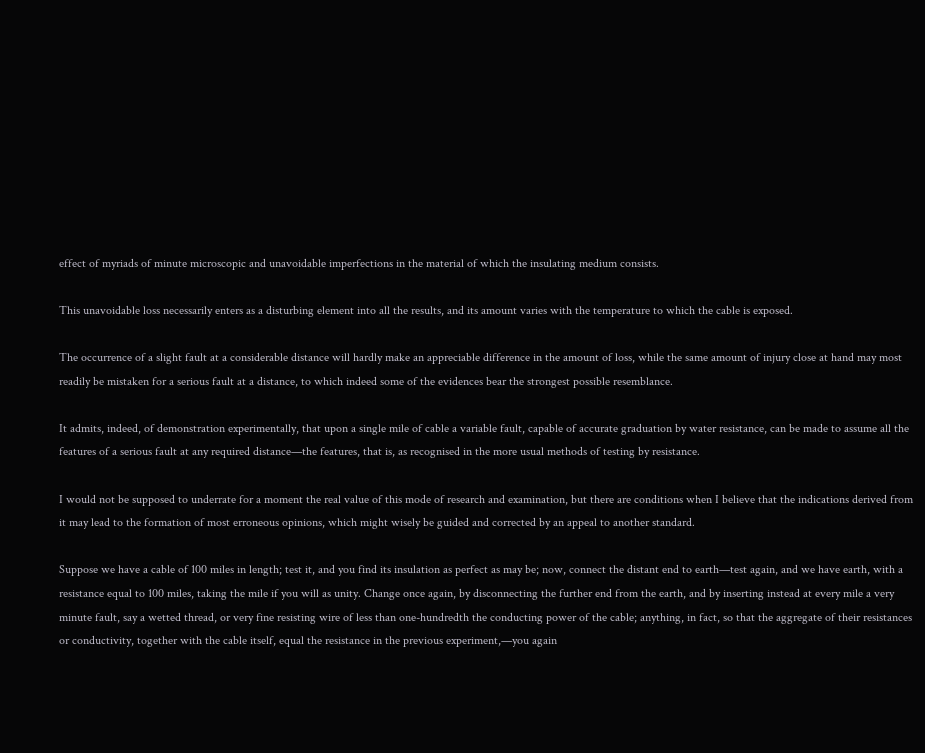effect of myriads of minute microscopic and unavoidable imperfections in the material of which the insulating medium consists.

This unavoidable loss necessarily enters as a disturbing element into all the results, and its amount varies with the temperature to which the cable is exposed.

The occurrence of a slight fault at a considerable distance will hardly make an appreciable difference in the amount of loss, while the same amount of injury close at hand may most readily be mistaken for a serious fault at a distance, to which indeed some of the evidences bear the strongest possible resemblance.

It admits, indeed, of demonstration experimentally, that upon a single mile of cable a variable fault, capable of accurate graduation by water resistance, can be made to assume all the features of a serious fault at any required distance—the features, that is, as recognised in the more usual methods of testing by resistance.

I would not be supposed to underrate for a moment the real value of this mode of research and examination, but there are conditions when I believe that the indications derived from it may lead to the formation of most erroneous opinions, which might wisely be guided and corrected by an appeal to another standard.

Suppose we have a cable of 100 miles in length; test it, and you find its insulation as perfect as may be; now, connect the distant end to earth—test again, and we have earth, with a resistance equal to 100 miles, taking the mile if you will as unity. Change once again, by disconnecting the further end from the earth, and by inserting instead at every mile a very minute fault, say a wetted thread, or very fine resisting wire of less than one-hundredth the conducting power of the cable; anything, in fact, so that the aggregate of their resistances or conductivity, together with the cable itself, equal the resistance in the previous experiment,—you again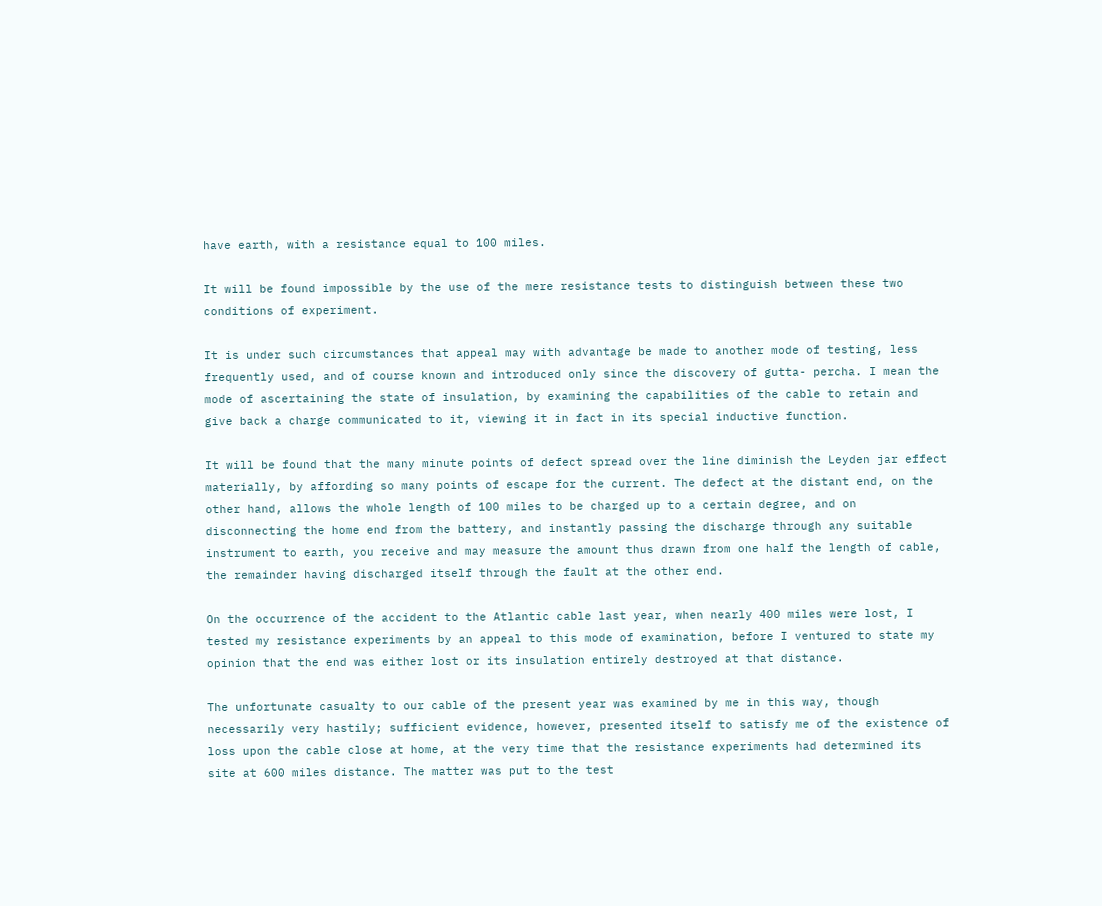have earth, with a resistance equal to 100 miles.

It will be found impossible by the use of the mere resistance tests to distinguish between these two conditions of experiment.

It is under such circumstances that appeal may with advantage be made to another mode of testing, less frequently used, and of course known and introduced only since the discovery of gutta- percha. I mean the mode of ascertaining the state of insulation, by examining the capabilities of the cable to retain and give back a charge communicated to it, viewing it in fact in its special inductive function.

It will be found that the many minute points of defect spread over the line diminish the Leyden jar effect materially, by affording so many points of escape for the current. The defect at the distant end, on the other hand, allows the whole length of 100 miles to be charged up to a certain degree, and on disconnecting the home end from the battery, and instantly passing the discharge through any suitable instrument to earth, you receive and may measure the amount thus drawn from one half the length of cable, the remainder having discharged itself through the fault at the other end.

On the occurrence of the accident to the Atlantic cable last year, when nearly 400 miles were lost, I tested my resistance experiments by an appeal to this mode of examination, before I ventured to state my opinion that the end was either lost or its insulation entirely destroyed at that distance.

The unfortunate casualty to our cable of the present year was examined by me in this way, though necessarily very hastily; sufficient evidence, however, presented itself to satisfy me of the existence of loss upon the cable close at home, at the very time that the resistance experiments had determined its site at 600 miles distance. The matter was put to the test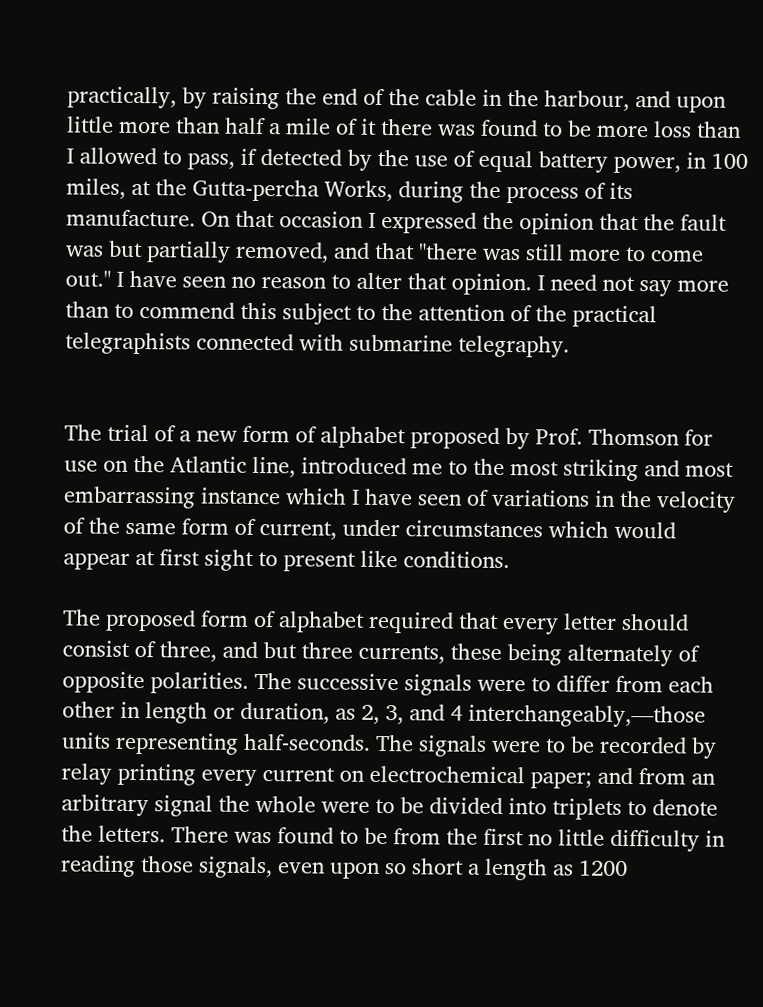practically, by raising the end of the cable in the harbour, and upon little more than half a mile of it there was found to be more loss than I allowed to pass, if detected by the use of equal battery power, in 100 miles, at the Gutta-percha Works, during the process of its manufacture. On that occasion I expressed the opinion that the fault was but partially removed, and that "there was still more to come out." I have seen no reason to alter that opinion. I need not say more than to commend this subject to the attention of the practical telegraphists connected with submarine telegraphy.


The trial of a new form of alphabet proposed by Prof. Thomson for use on the Atlantic line, introduced me to the most striking and most embarrassing instance which I have seen of variations in the velocity of the same form of current, under circumstances which would appear at first sight to present like conditions.

The proposed form of alphabet required that every letter should consist of three, and but three currents, these being alternately of opposite polarities. The successive signals were to differ from each other in length or duration, as 2, 3, and 4 interchangeably,—those units representing half-seconds. The signals were to be recorded by relay printing every current on electrochemical paper; and from an arbitrary signal the whole were to be divided into triplets to denote the letters. There was found to be from the first no little difficulty in reading those signals, even upon so short a length as 1200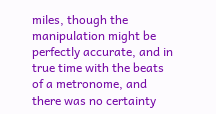miles, though the manipulation might be perfectly accurate, and in true time with the beats of a metronome, and there was no certainty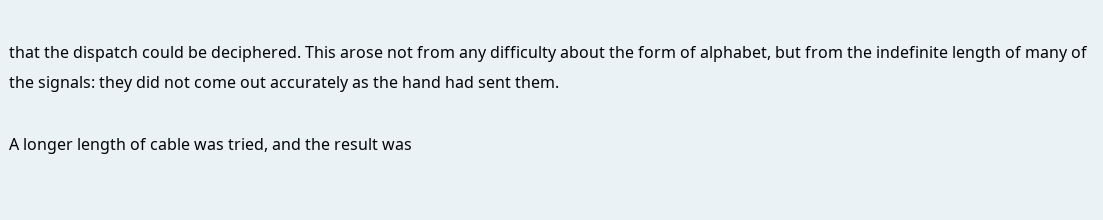that the dispatch could be deciphered. This arose not from any difficulty about the form of alphabet, but from the indefinite length of many of the signals: they did not come out accurately as the hand had sent them.

A longer length of cable was tried, and the result was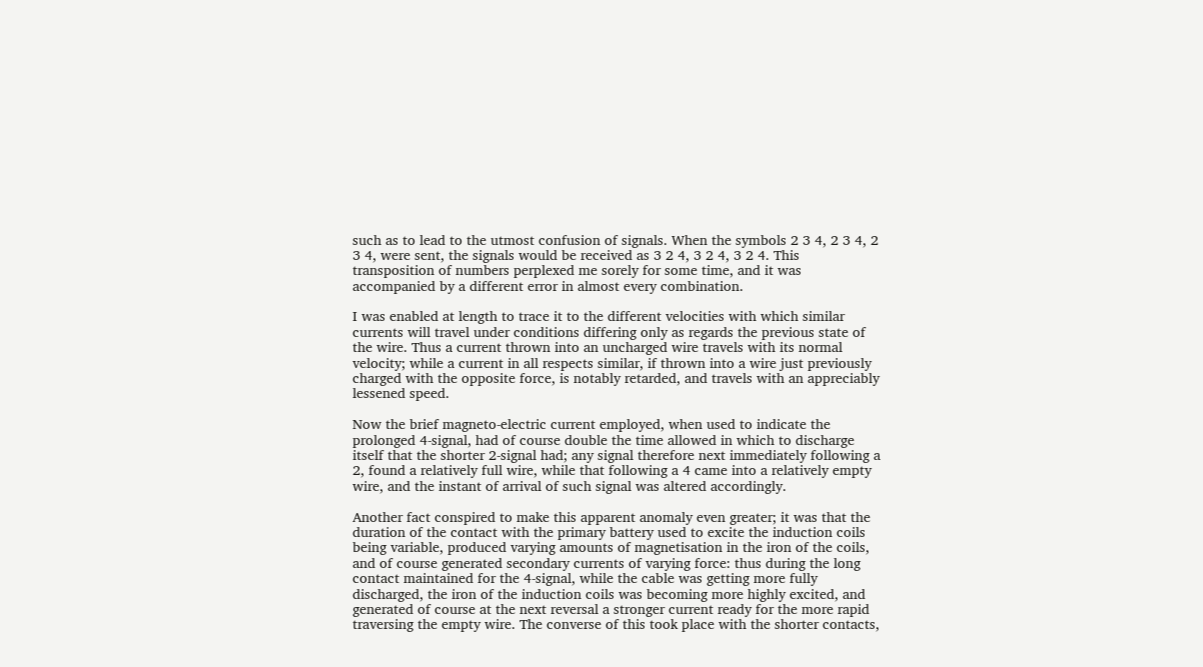such as to lead to the utmost confusion of signals. When the symbols 2 3 4, 2 3 4, 2 3 4, were sent, the signals would be received as 3 2 4, 3 2 4, 3 2 4. This transposition of numbers perplexed me sorely for some time, and it was accompanied by a different error in almost every combination.

I was enabled at length to trace it to the different velocities with which similar currents will travel under conditions differing only as regards the previous state of the wire. Thus a current thrown into an uncharged wire travels with its normal velocity; while a current in all respects similar, if thrown into a wire just previously charged with the opposite force, is notably retarded, and travels with an appreciably lessened speed.

Now the brief magneto-electric current employed, when used to indicate the prolonged 4-signal, had of course double the time allowed in which to discharge itself that the shorter 2-signal had; any signal therefore next immediately following a 2, found a relatively full wire, while that following a 4 came into a relatively empty wire, and the instant of arrival of such signal was altered accordingly.

Another fact conspired to make this apparent anomaly even greater; it was that the duration of the contact with the primary battery used to excite the induction coils being variable, produced varying amounts of magnetisation in the iron of the coils, and of course generated secondary currents of varying force: thus during the long contact maintained for the 4-signal, while the cable was getting more fully discharged, the iron of the induction coils was becoming more highly excited, and generated of course at the next reversal a stronger current ready for the more rapid traversing the empty wire. The converse of this took place with the shorter contacts,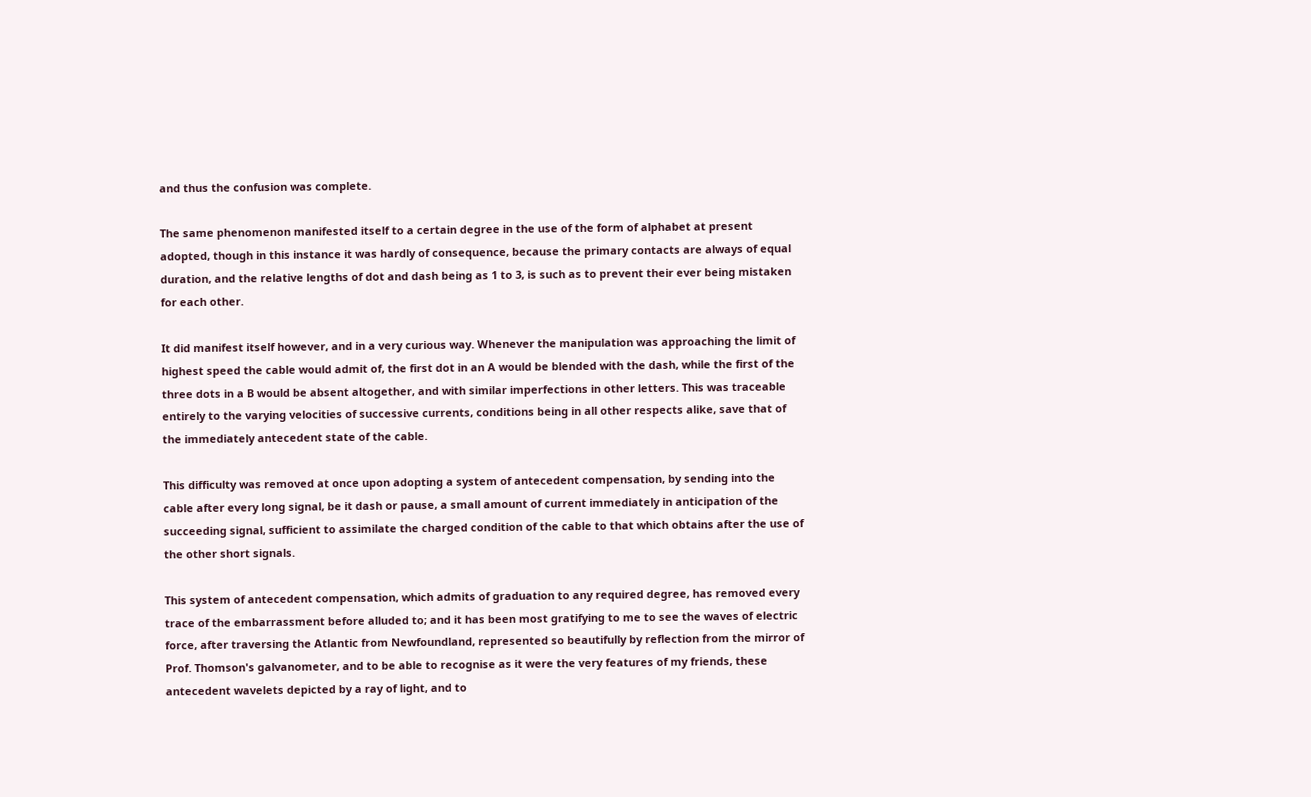and thus the confusion was complete.

The same phenomenon manifested itself to a certain degree in the use of the form of alphabet at present adopted, though in this instance it was hardly of consequence, because the primary contacts are always of equal duration, and the relative lengths of dot and dash being as 1 to 3, is such as to prevent their ever being mistaken for each other.

It did manifest itself however, and in a very curious way. Whenever the manipulation was approaching the limit of highest speed the cable would admit of, the first dot in an A would be blended with the dash, while the first of the three dots in a B would be absent altogether, and with similar imperfections in other letters. This was traceable entirely to the varying velocities of successive currents, conditions being in all other respects alike, save that of the immediately antecedent state of the cable.

This difficulty was removed at once upon adopting a system of antecedent compensation, by sending into the cable after every long signal, be it dash or pause, a small amount of current immediately in anticipation of the succeeding signal, sufficient to assimilate the charged condition of the cable to that which obtains after the use of the other short signals.

This system of antecedent compensation, which admits of graduation to any required degree, has removed every trace of the embarrassment before alluded to; and it has been most gratifying to me to see the waves of electric force, after traversing the Atlantic from Newfoundland, represented so beautifully by reflection from the mirror of Prof. Thomson's galvanometer, and to be able to recognise as it were the very features of my friends, these antecedent wavelets depicted by a ray of light, and to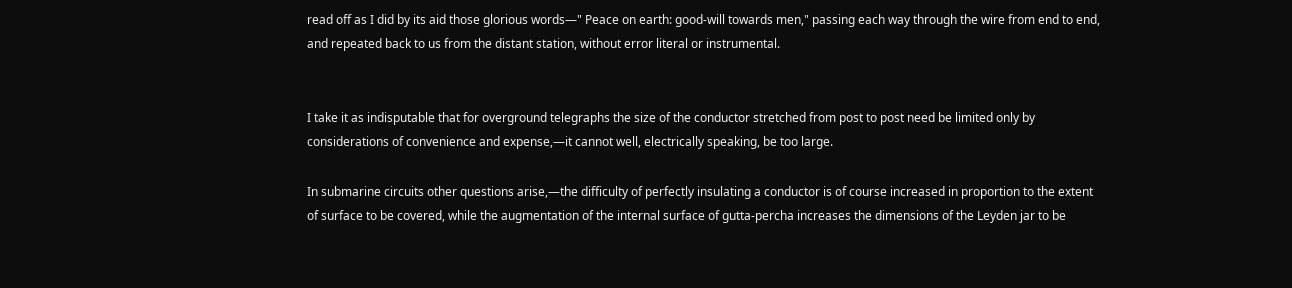read off as I did by its aid those glorious words—" Peace on earth: good-will towards men," passing each way through the wire from end to end, and repeated back to us from the distant station, without error literal or instrumental.


I take it as indisputable that for overground telegraphs the size of the conductor stretched from post to post need be limited only by considerations of convenience and expense,—it cannot well, electrically speaking, be too large.

In submarine circuits other questions arise,—the difficulty of perfectly insulating a conductor is of course increased in proportion to the extent of surface to be covered, while the augmentation of the internal surface of gutta-percha increases the dimensions of the Leyden jar to be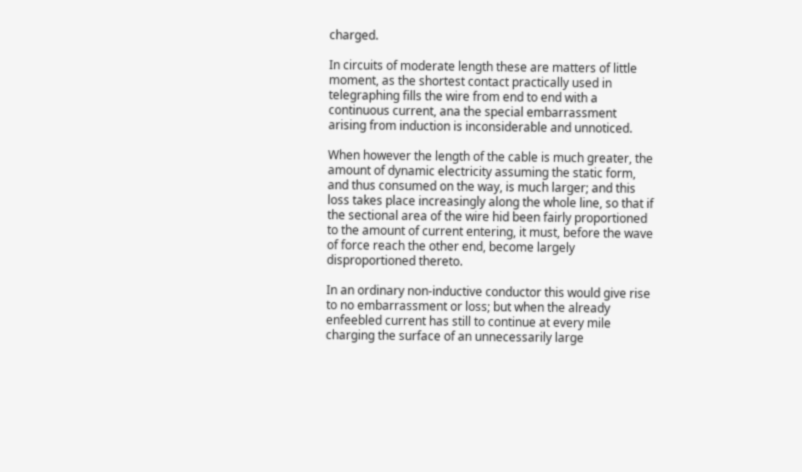charged.

In circuits of moderate length these are matters of little moment, as the shortest contact practically used in telegraphing fills the wire from end to end with a continuous current, ana the special embarrassment arising from induction is inconsiderable and unnoticed.

When however the length of the cable is much greater, the amount of dynamic electricity assuming the static form, and thus consumed on the way, is much larger; and this loss takes place increasingly along the whole line, so that if the sectional area of the wire hid been fairly proportioned to the amount of current entering, it must, before the wave of force reach the other end, become largely disproportioned thereto.

In an ordinary non-inductive conductor this would give rise to no embarrassment or loss; but when the already enfeebled current has still to continue at every mile charging the surface of an unnecessarily large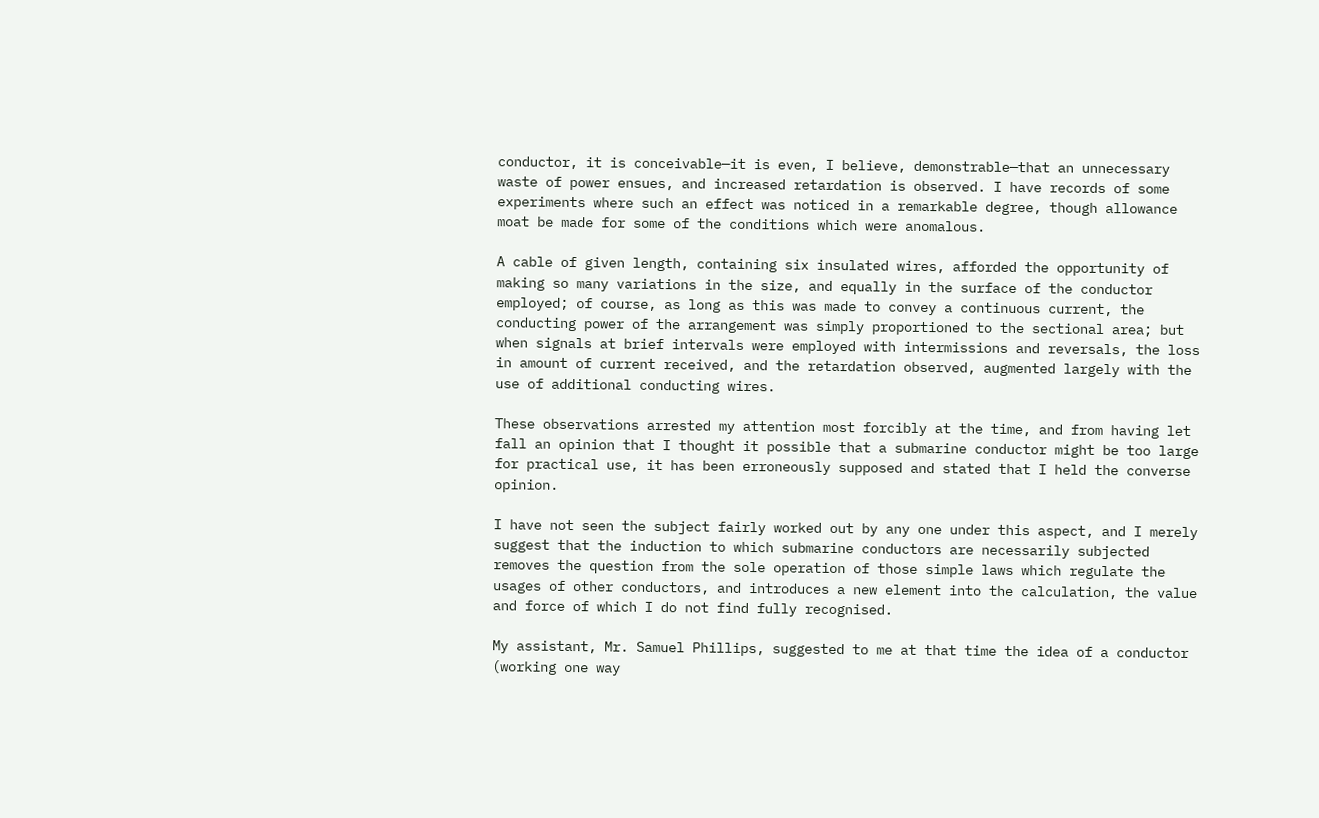conductor, it is conceivable—it is even, I believe, demonstrable—that an unnecessary waste of power ensues, and increased retardation is observed. I have records of some experiments where such an effect was noticed in a remarkable degree, though allowance moat be made for some of the conditions which were anomalous.

A cable of given length, containing six insulated wires, afforded the opportunity of making so many variations in the size, and equally in the surface of the conductor employed; of course, as long as this was made to convey a continuous current, the conducting power of the arrangement was simply proportioned to the sectional area; but when signals at brief intervals were employed with intermissions and reversals, the loss in amount of current received, and the retardation observed, augmented largely with the use of additional conducting wires.

These observations arrested my attention most forcibly at the time, and from having let fall an opinion that I thought it possible that a submarine conductor might be too large for practical use, it has been erroneously supposed and stated that I held the converse opinion.

I have not seen the subject fairly worked out by any one under this aspect, and I merely suggest that the induction to which submarine conductors are necessarily subjected removes the question from the sole operation of those simple laws which regulate the usages of other conductors, and introduces a new element into the calculation, the value and force of which I do not find fully recognised.

My assistant, Mr. Samuel Phillips, suggested to me at that time the idea of a conductor (working one way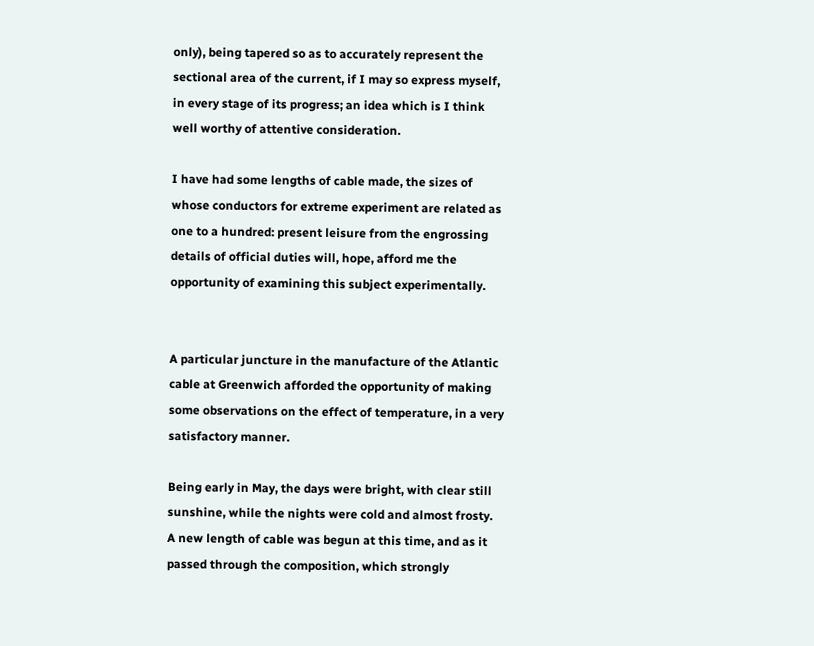only), being tapered so as to accurately represent the sectional area of the current, if I may so express myself, in every stage of its progress; an idea which is I think well worthy of attentive consideration.

I have had some lengths of cable made, the sizes of whose conductors for extreme experiment are related as one to a hundred: present leisure from the engrossing details of official duties will, hope, afford me the opportunity of examining this subject experimentally.


A particular juncture in the manufacture of the Atlantic cable at Greenwich afforded the opportunity of making some observations on the effect of temperature, in a very satisfactory manner.

Being early in May, the days were bright, with clear still sunshine, while the nights were cold and almost frosty. A new length of cable was begun at this time, and as it passed through the composition, which strongly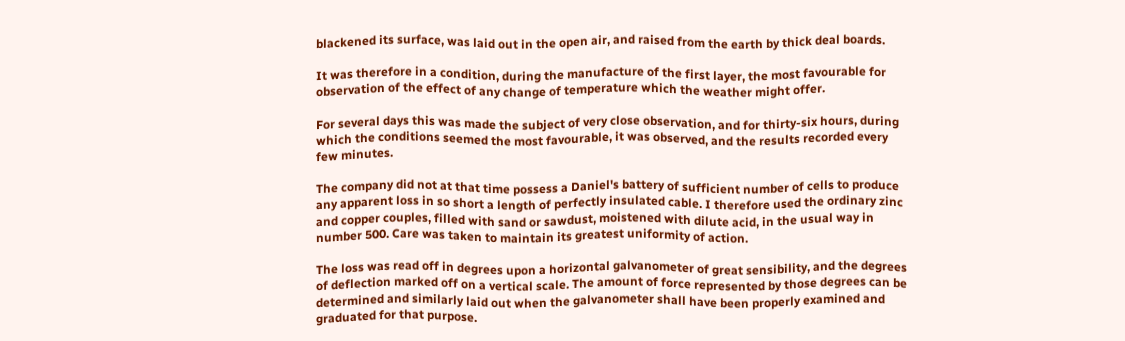blackened its surface, was laid out in the open air, and raised from the earth by thick deal boards.

It was therefore in a condition, during the manufacture of the first layer, the most favourable for observation of the effect of any change of temperature which the weather might offer.

For several days this was made the subject of very close observation, and for thirty-six hours, during which the conditions seemed the most favourable, it was observed, and the results recorded every few minutes.

The company did not at that time possess a Daniel's battery of sufficient number of cells to produce any apparent loss in so short a length of perfectly insulated cable. I therefore used the ordinary zinc and copper couples, filled with sand or sawdust, moistened with dilute acid, in the usual way in number 500. Care was taken to maintain its greatest uniformity of action.

The loss was read off in degrees upon a horizontal galvanometer of great sensibility, and the degrees of deflection marked off on a vertical scale. The amount of force represented by those degrees can be determined and similarly laid out when the galvanometer shall have been properly examined and graduated for that purpose.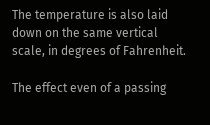The temperature is also laid down on the same vertical scale, in degrees of Fahrenheit.

The effect even of a passing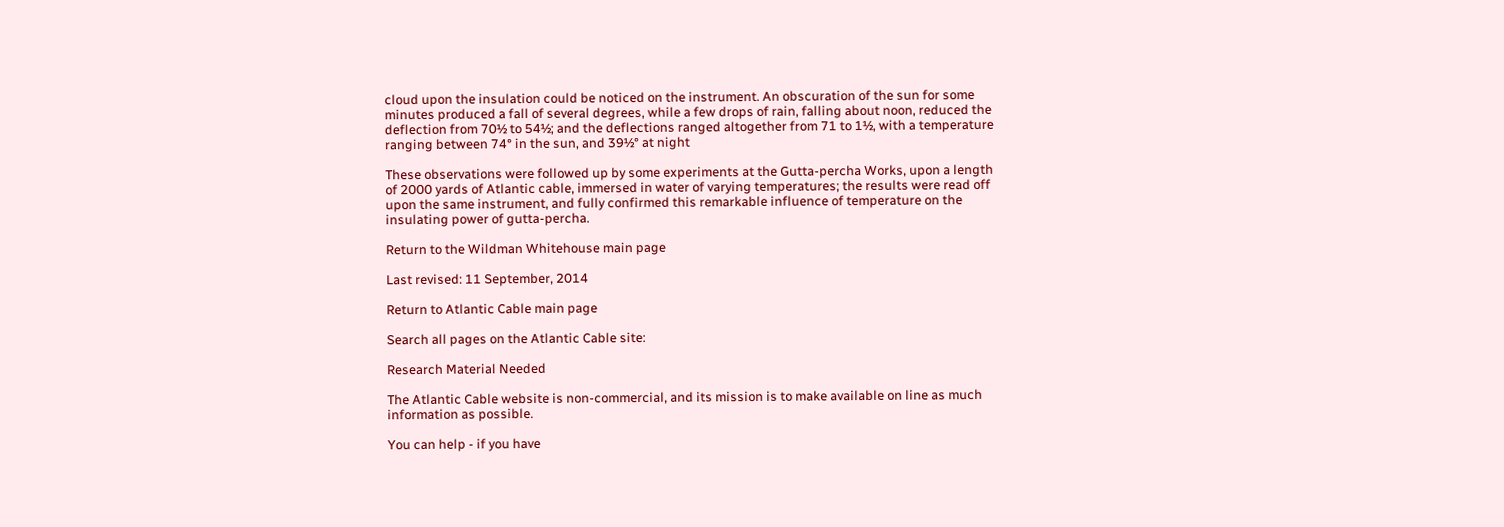cloud upon the insulation could be noticed on the instrument. An obscuration of the sun for some minutes produced a fall of several degrees, while a few drops of rain, falling about noon, reduced the deflection from 70½ to 54½; and the deflections ranged altogether from 71 to 1½, with a temperature ranging between 74° in the sun, and 39½° at night

These observations were followed up by some experiments at the Gutta-percha Works, upon a length of 2000 yards of Atlantic cable, immersed in water of varying temperatures; the results were read off upon the same instrument, and fully confirmed this remarkable influence of temperature on the insulating power of gutta-percha.

Return to the Wildman Whitehouse main page

Last revised: 11 September, 2014

Return to Atlantic Cable main page

Search all pages on the Atlantic Cable site:

Research Material Needed

The Atlantic Cable website is non-commercial, and its mission is to make available on line as much information as possible.

You can help - if you have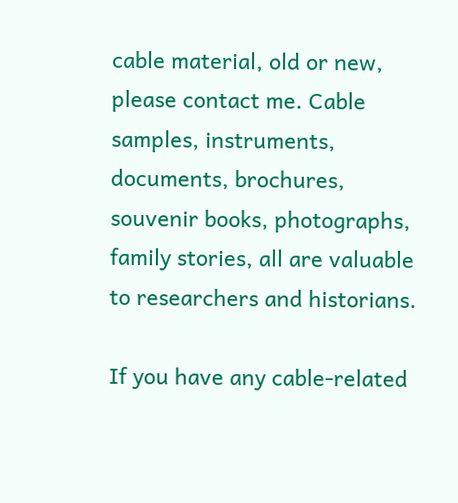cable material, old or new, please contact me. Cable samples, instruments, documents, brochures, souvenir books, photographs, family stories, all are valuable to researchers and historians.

If you have any cable-related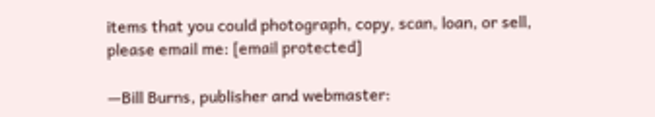items that you could photograph, copy, scan, loan, or sell, please email me: [email protected]

—Bill Burns, publisher and webmaster: